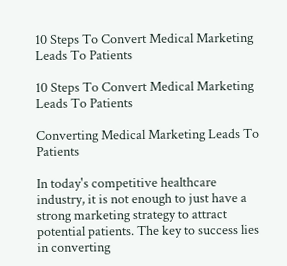10 Steps To Convert Medical Marketing Leads To Patients

10 Steps To Convert Medical Marketing Leads To Patients

Converting Medical Marketing Leads To Patients

In today's competitive healthcare industry, it is not enough to just have a strong marketing strategy to attract potential patients. The key to success lies in converting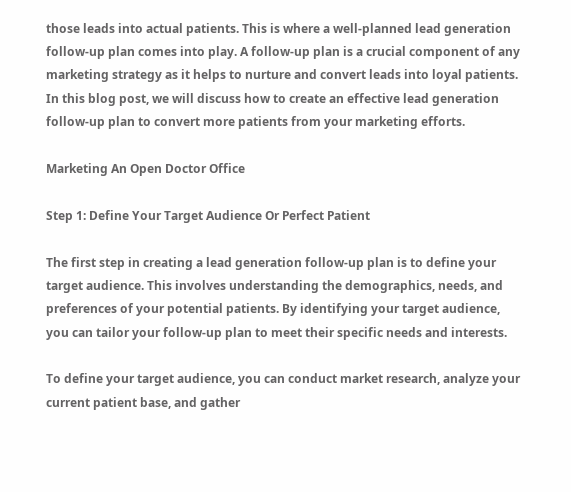those leads into actual patients. This is where a well-planned lead generation follow-up plan comes into play. A follow-up plan is a crucial component of any marketing strategy as it helps to nurture and convert leads into loyal patients. In this blog post, we will discuss how to create an effective lead generation follow-up plan to convert more patients from your marketing efforts.

Marketing An Open Doctor Office

Step 1: Define Your Target Audience Or Perfect Patient

The first step in creating a lead generation follow-up plan is to define your target audience. This involves understanding the demographics, needs, and preferences of your potential patients. By identifying your target audience, you can tailor your follow-up plan to meet their specific needs and interests.

To define your target audience, you can conduct market research, analyze your current patient base, and gather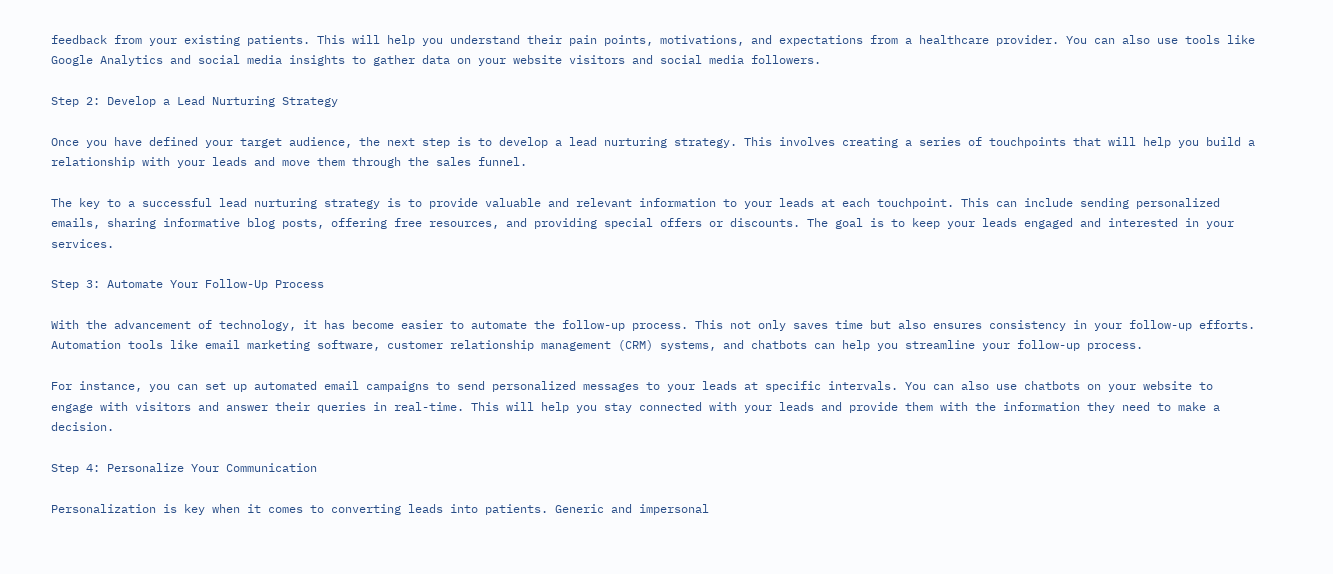feedback from your existing patients. This will help you understand their pain points, motivations, and expectations from a healthcare provider. You can also use tools like Google Analytics and social media insights to gather data on your website visitors and social media followers.

Step 2: Develop a Lead Nurturing Strategy

Once you have defined your target audience, the next step is to develop a lead nurturing strategy. This involves creating a series of touchpoints that will help you build a relationship with your leads and move them through the sales funnel.

The key to a successful lead nurturing strategy is to provide valuable and relevant information to your leads at each touchpoint. This can include sending personalized emails, sharing informative blog posts, offering free resources, and providing special offers or discounts. The goal is to keep your leads engaged and interested in your services.

Step 3: Automate Your Follow-Up Process

With the advancement of technology, it has become easier to automate the follow-up process. This not only saves time but also ensures consistency in your follow-up efforts. Automation tools like email marketing software, customer relationship management (CRM) systems, and chatbots can help you streamline your follow-up process.

For instance, you can set up automated email campaigns to send personalized messages to your leads at specific intervals. You can also use chatbots on your website to engage with visitors and answer their queries in real-time. This will help you stay connected with your leads and provide them with the information they need to make a decision.

Step 4: Personalize Your Communication

Personalization is key when it comes to converting leads into patients. Generic and impersonal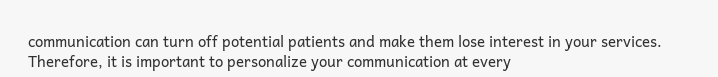communication can turn off potential patients and make them lose interest in your services. Therefore, it is important to personalize your communication at every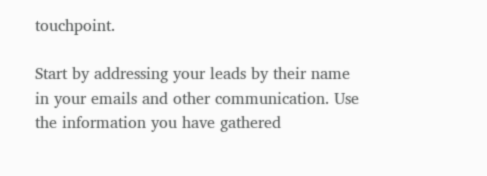touchpoint.

Start by addressing your leads by their name in your emails and other communication. Use the information you have gathered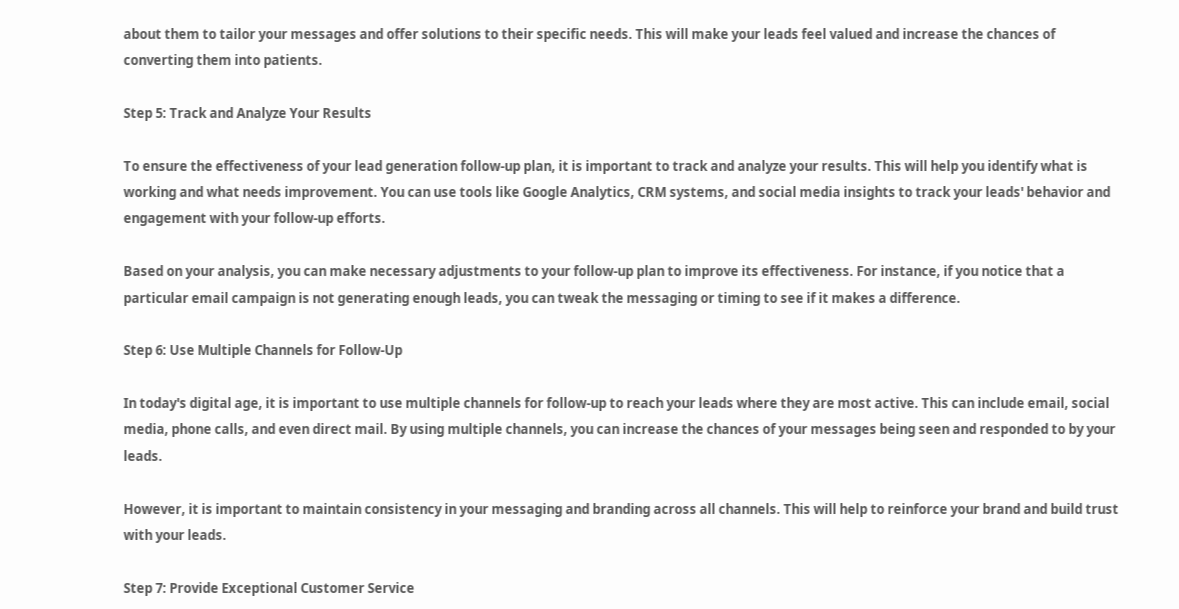about them to tailor your messages and offer solutions to their specific needs. This will make your leads feel valued and increase the chances of converting them into patients.

Step 5: Track and Analyze Your Results

To ensure the effectiveness of your lead generation follow-up plan, it is important to track and analyze your results. This will help you identify what is working and what needs improvement. You can use tools like Google Analytics, CRM systems, and social media insights to track your leads' behavior and engagement with your follow-up efforts.

Based on your analysis, you can make necessary adjustments to your follow-up plan to improve its effectiveness. For instance, if you notice that a particular email campaign is not generating enough leads, you can tweak the messaging or timing to see if it makes a difference.

Step 6: Use Multiple Channels for Follow-Up

In today's digital age, it is important to use multiple channels for follow-up to reach your leads where they are most active. This can include email, social media, phone calls, and even direct mail. By using multiple channels, you can increase the chances of your messages being seen and responded to by your leads.

However, it is important to maintain consistency in your messaging and branding across all channels. This will help to reinforce your brand and build trust with your leads.

Step 7: Provide Exceptional Customer Service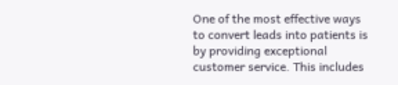One of the most effective ways to convert leads into patients is by providing exceptional customer service. This includes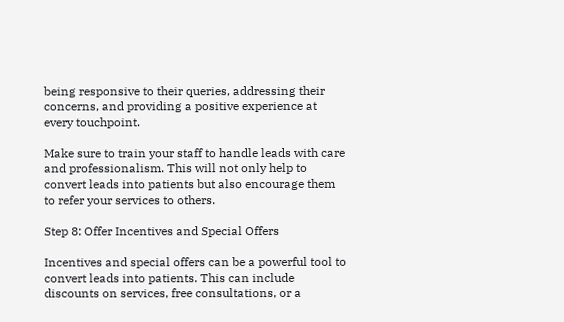being responsive to their queries, addressing their concerns, and providing a positive experience at every touchpoint.

Make sure to train your staff to handle leads with care and professionalism. This will not only help to convert leads into patients but also encourage them to refer your services to others.

Step 8: Offer Incentives and Special Offers

Incentives and special offers can be a powerful tool to convert leads into patients. This can include discounts on services, free consultations, or a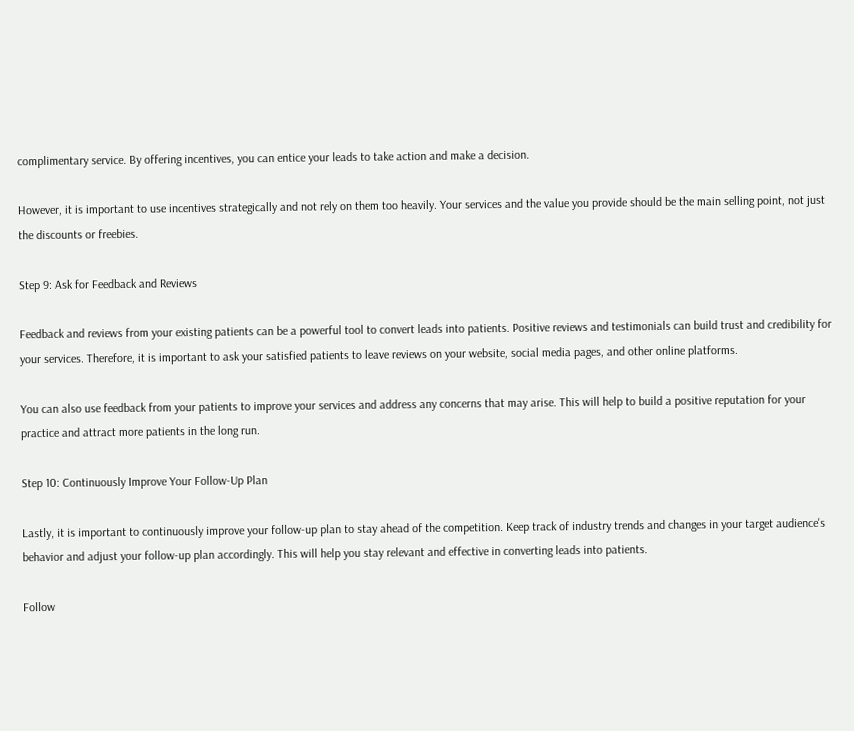complimentary service. By offering incentives, you can entice your leads to take action and make a decision.

However, it is important to use incentives strategically and not rely on them too heavily. Your services and the value you provide should be the main selling point, not just the discounts or freebies.

Step 9: Ask for Feedback and Reviews

Feedback and reviews from your existing patients can be a powerful tool to convert leads into patients. Positive reviews and testimonials can build trust and credibility for your services. Therefore, it is important to ask your satisfied patients to leave reviews on your website, social media pages, and other online platforms.

You can also use feedback from your patients to improve your services and address any concerns that may arise. This will help to build a positive reputation for your practice and attract more patients in the long run.

Step 10: Continuously Improve Your Follow-Up Plan

Lastly, it is important to continuously improve your follow-up plan to stay ahead of the competition. Keep track of industry trends and changes in your target audience's behavior and adjust your follow-up plan accordingly. This will help you stay relevant and effective in converting leads into patients.

Follow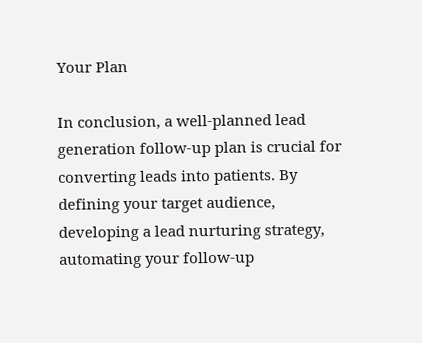Your Plan

In conclusion, a well-planned lead generation follow-up plan is crucial for converting leads into patients. By defining your target audience, developing a lead nurturing strategy, automating your follow-up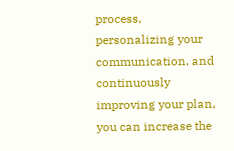process, personalizing your communication, and continuously improving your plan, you can increase the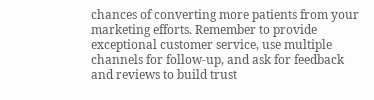chances of converting more patients from your marketing efforts. Remember to provide exceptional customer service, use multiple channels for follow-up, and ask for feedback and reviews to build trust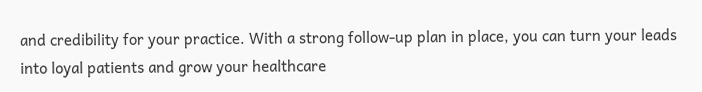and credibility for your practice. With a strong follow-up plan in place, you can turn your leads into loyal patients and grow your healthcare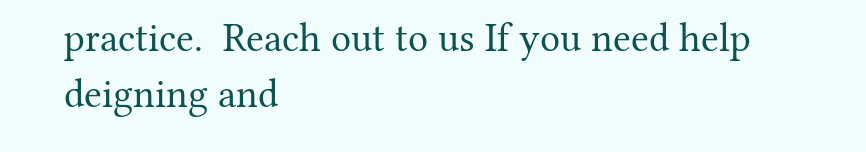practice.  Reach out to us If you need help deigning and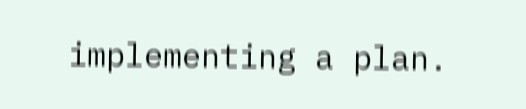implementing a plan.